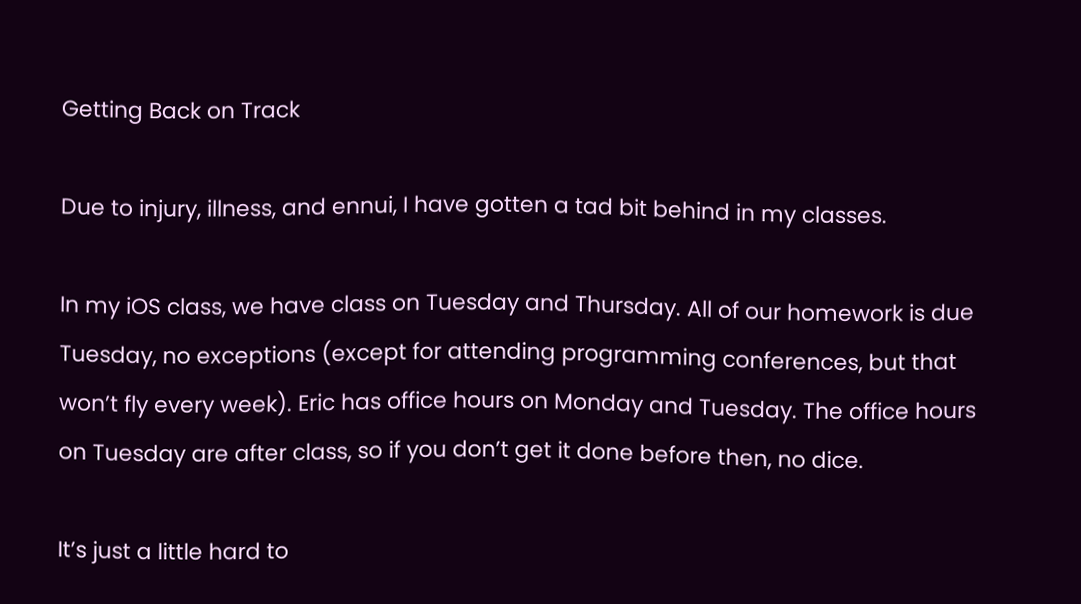Getting Back on Track

Due to injury, illness, and ennui, I have gotten a tad bit behind in my classes.

In my iOS class, we have class on Tuesday and Thursday. All of our homework is due Tuesday, no exceptions (except for attending programming conferences, but that won’t fly every week). Eric has office hours on Monday and Tuesday. The office hours on Tuesday are after class, so if you don’t get it done before then, no dice.

It’s just a little hard to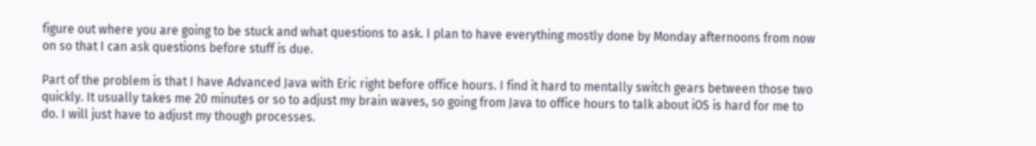figure out where you are going to be stuck and what questions to ask. I plan to have everything mostly done by Monday afternoons from now on so that I can ask questions before stuff is due.

Part of the problem is that I have Advanced Java with Eric right before office hours. I find it hard to mentally switch gears between those two quickly. It usually takes me 20 minutes or so to adjust my brain waves, so going from Java to office hours to talk about iOS is hard for me to do. I will just have to adjust my though processes.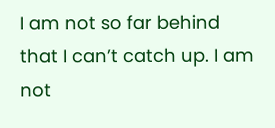I am not so far behind that I can’t catch up. I am not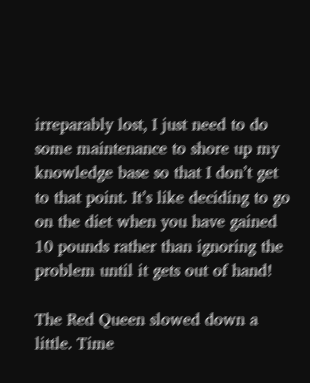irreparably lost, I just need to do some maintenance to shore up my knowledge base so that I don’t get to that point. It’s like deciding to go on the diet when you have gained 10 pounds rather than ignoring the problem until it gets out of hand!

The Red Queen slowed down a little. Time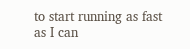to start running as fast as I can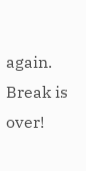again. Break is over!